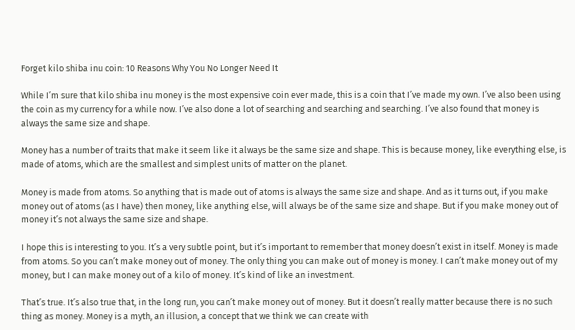Forget kilo shiba inu coin: 10 Reasons Why You No Longer Need It

While I’m sure that kilo shiba inu money is the most expensive coin ever made, this is a coin that I’ve made my own. I’ve also been using the coin as my currency for a while now. I’ve also done a lot of searching and searching and searching. I’ve also found that money is always the same size and shape.

Money has a number of traits that make it seem like it always be the same size and shape. This is because money, like everything else, is made of atoms, which are the smallest and simplest units of matter on the planet.

Money is made from atoms. So anything that is made out of atoms is always the same size and shape. And as it turns out, if you make money out of atoms (as I have) then money, like anything else, will always be of the same size and shape. But if you make money out of money it’s not always the same size and shape.

I hope this is interesting to you. It’s a very subtle point, but it’s important to remember that money doesn’t exist in itself. Money is made from atoms. So you can’t make money out of money. The only thing you can make out of money is money. I can’t make money out of my money, but I can make money out of a kilo of money. It’s kind of like an investment.

That’s true. It’s also true that, in the long run, you can’t make money out of money. But it doesn’t really matter because there is no such thing as money. Money is a myth, an illusion, a concept that we think we can create with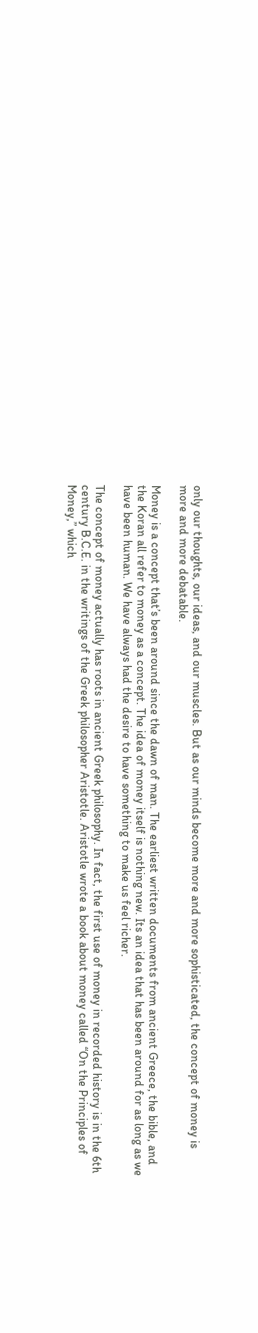only our thoughts, our ideas, and our muscles. But as our minds become more and more sophisticated, the concept of money is more and more debatable.

Money is a concept that’s been around since the dawn of man. The earliest written documents from ancient Greece, the bible, and the Koran all refer to money as a concept. The idea of money itself is nothing new. Its an idea that has been around for as long as we have been human. We have always had the desire to have something to make us feel richer.

The concept of money actually has roots in ancient Greek philosophy. In fact, the first use of money in recorded history is in the 6th century B.C.E. in the writings of the Greek philosopher Aristotle. Aristotle wrote a book about money called “On the Principles of Money,” which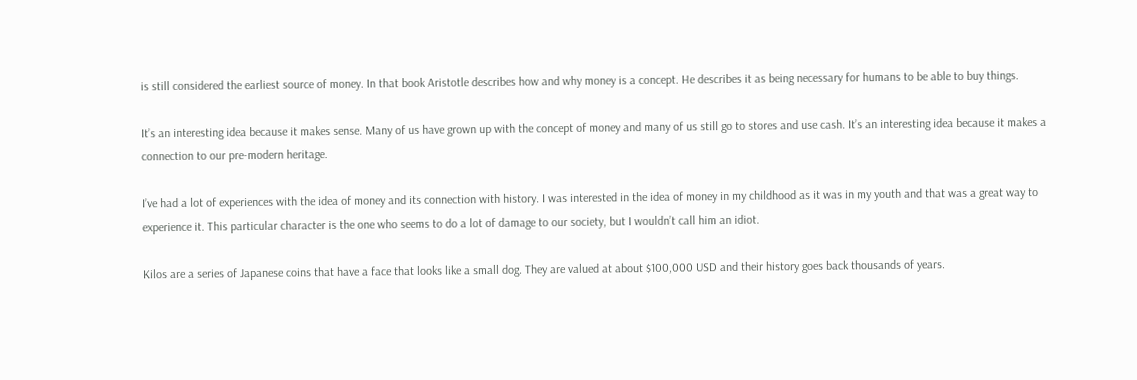is still considered the earliest source of money. In that book Aristotle describes how and why money is a concept. He describes it as being necessary for humans to be able to buy things.

It’s an interesting idea because it makes sense. Many of us have grown up with the concept of money and many of us still go to stores and use cash. It’s an interesting idea because it makes a connection to our pre-modern heritage.

I’ve had a lot of experiences with the idea of money and its connection with history. I was interested in the idea of money in my childhood as it was in my youth and that was a great way to experience it. This particular character is the one who seems to do a lot of damage to our society, but I wouldn’t call him an idiot.

Kilos are a series of Japanese coins that have a face that looks like a small dog. They are valued at about $100,000 USD and their history goes back thousands of years.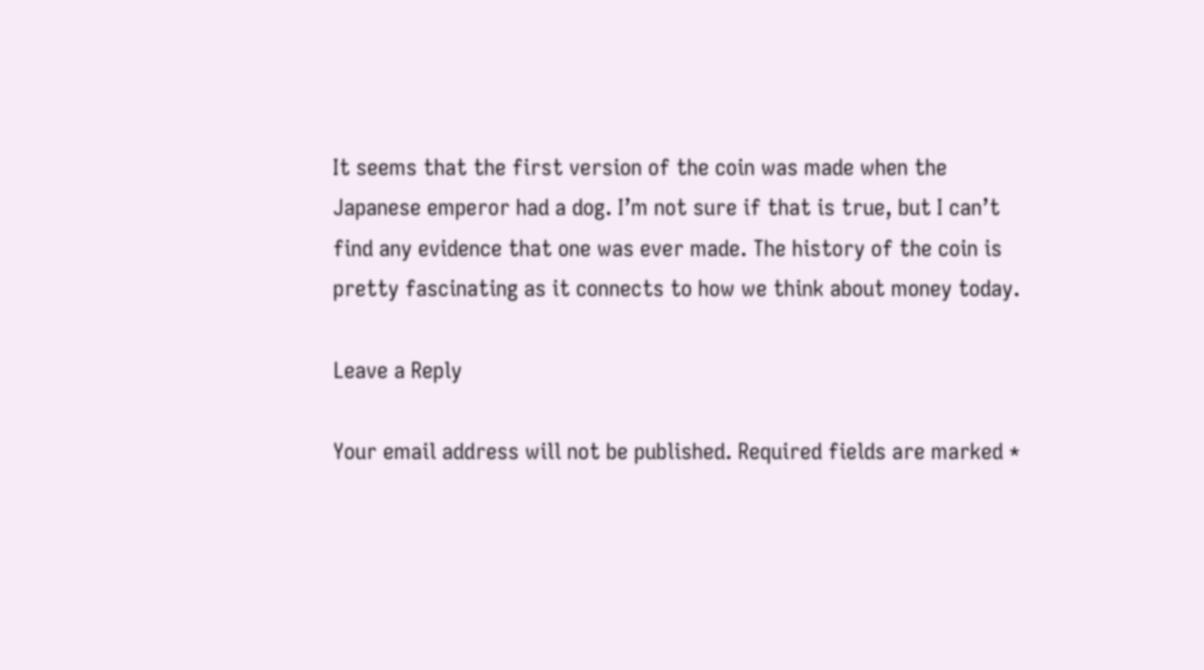It seems that the first version of the coin was made when the Japanese emperor had a dog. I’m not sure if that is true, but I can’t find any evidence that one was ever made. The history of the coin is pretty fascinating as it connects to how we think about money today.

Leave a Reply

Your email address will not be published. Required fields are marked *